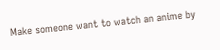Make someone want to watch an anime by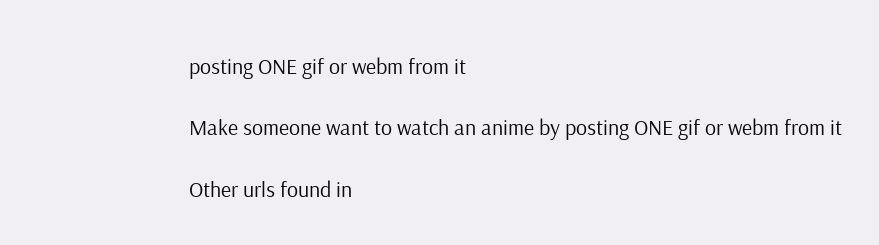posting ONE gif or webm from it

Make someone want to watch an anime by posting ONE gif or webm from it

Other urls found in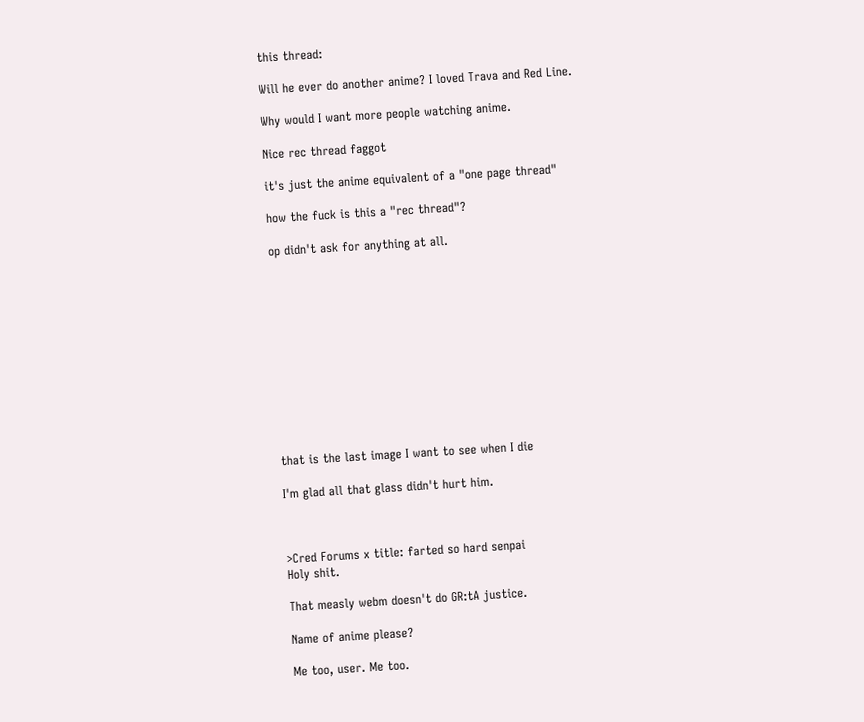this thread:

Will he ever do another anime? I loved Trava and Red Line.

Why would I want more people watching anime.

Nice rec thread faggot

it's just the anime equivalent of a "one page thread"

how the fuck is this a "rec thread"?

op didn't ask for anything at all.












that is the last image I want to see when I die

I'm glad all that glass didn't hurt him.



>Cred Forums x title: farted so hard senpai
Holy shit.

That measly webm doesn't do GR:tA justice.

Name of anime please?

Me too, user. Me too.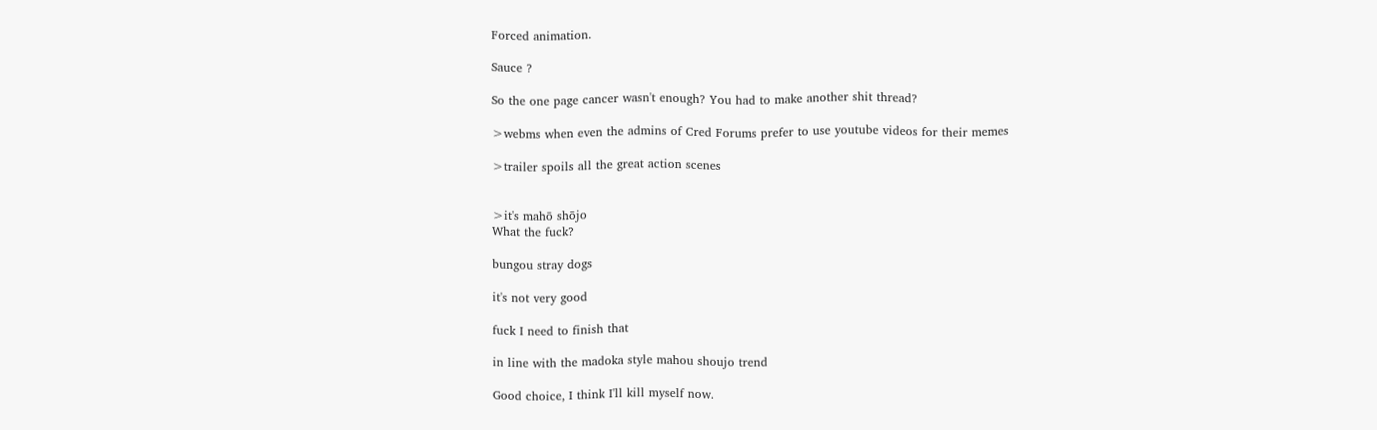Forced animation.

Sauce ?

So the one page cancer wasn't enough? You had to make another shit thread?

>webms when even the admins of Cred Forums prefer to use youtube videos for their memes

>trailer spoils all the great action scenes


>it's mahō shōjo
What the fuck?

bungou stray dogs

it's not very good

fuck I need to finish that

in line with the madoka style mahou shoujo trend

Good choice, I think I'll kill myself now.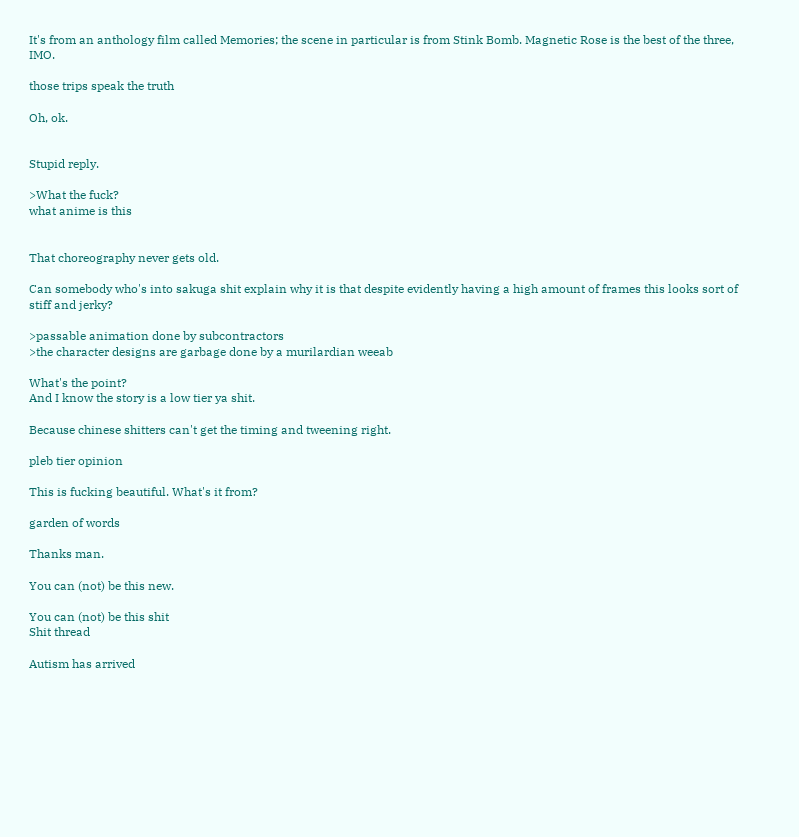It's from an anthology film called Memories; the scene in particular is from Stink Bomb. Magnetic Rose is the best of the three, IMO.

those trips speak the truth

Oh, ok.


Stupid reply.

>What the fuck?
what anime is this


That choreography never gets old.

Can somebody who's into sakuga shit explain why it is that despite evidently having a high amount of frames this looks sort of stiff and jerky?

>passable animation done by subcontractors
>the character designs are garbage done by a murilardian weeab

What's the point?
And I know the story is a low tier ya shit.

Because chinese shitters can't get the timing and tweening right.

pleb tier opinion

This is fucking beautiful. What's it from?

garden of words

Thanks man.

You can (not) be this new.

You can (not) be this shit
Shit thread

Autism has arrived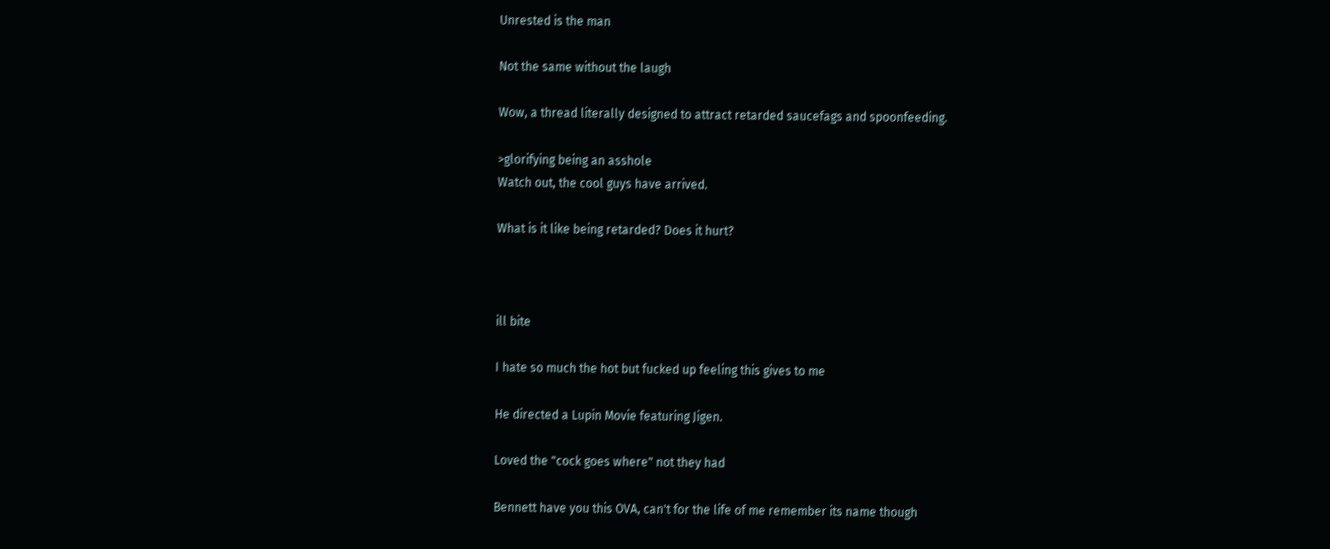Unrested is the man

Not the same without the laugh

Wow, a thread literally designed to attract retarded saucefags and spoonfeeding.

>glorifying being an asshole
Watch out, the cool guys have arrived.

What is it like being retarded? Does it hurt?



ill bite

I hate so much the hot but fucked up feeling this gives to me

He directed a Lupin Movie featuring Jigen.

Loved the "cock goes where" not they had

Bennett have you this OVA, can't for the life of me remember its name though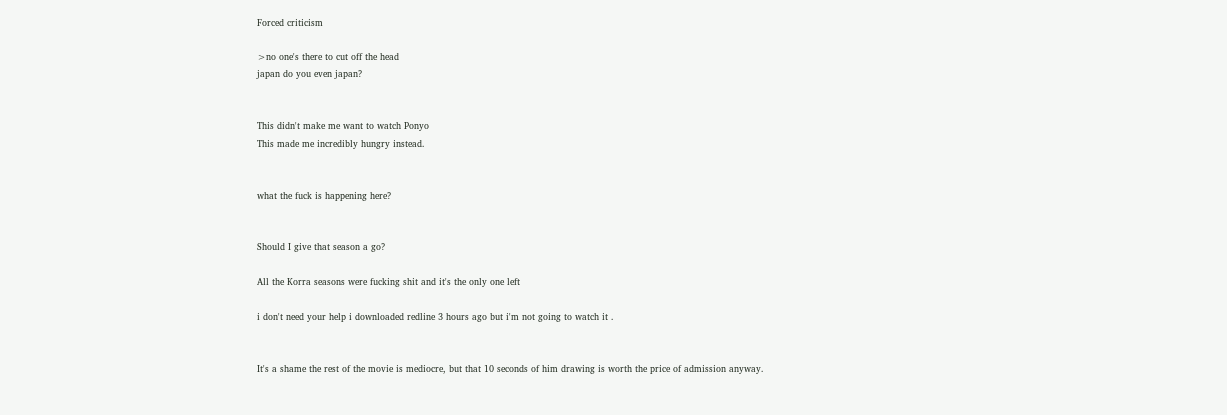Forced criticism

>no one's there to cut off the head
japan do you even japan?


This didn't make me want to watch Ponyo
This made me incredibly hungry instead.


what the fuck is happening here?


Should I give that season a go?

All the Korra seasons were fucking shit and it's the only one left

i don't need your help i downloaded redline 3 hours ago but i'm not going to watch it .


It's a shame the rest of the movie is mediocre, but that 10 seconds of him drawing is worth the price of admission anyway.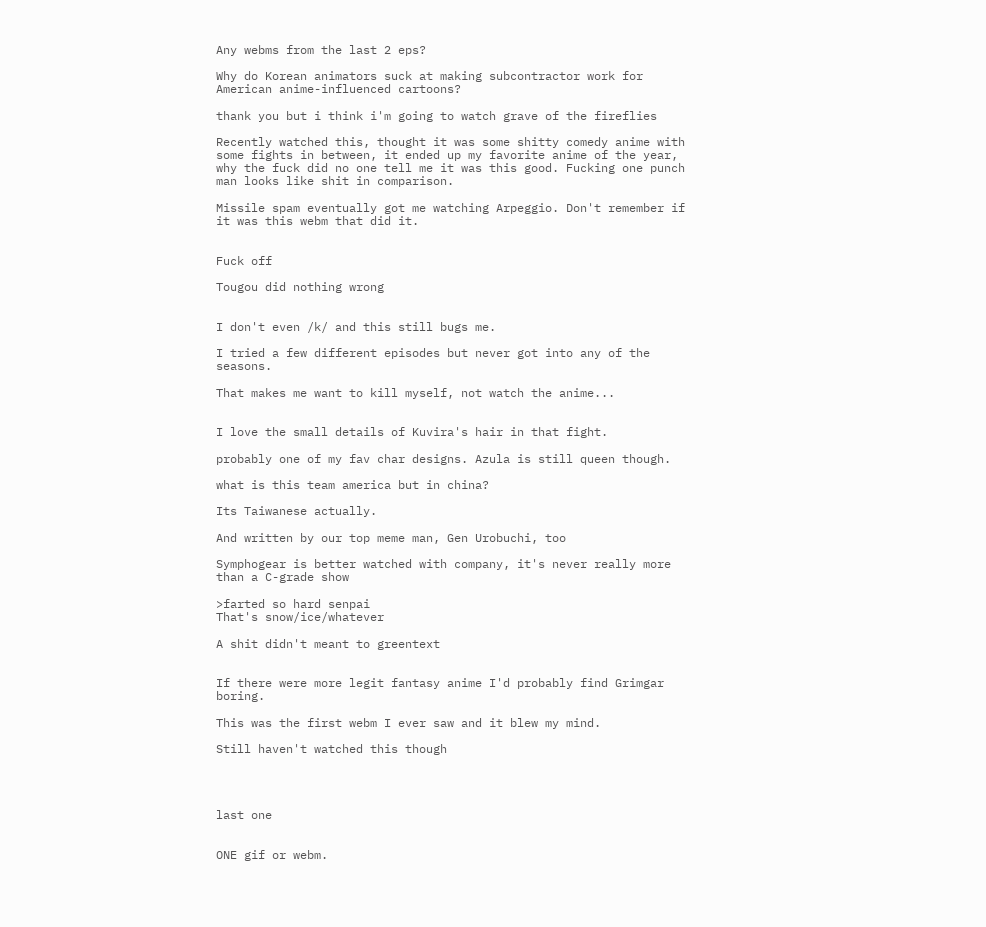Any webms from the last 2 eps?

Why do Korean animators suck at making subcontractor work for American anime-influenced cartoons?

thank you but i think i'm going to watch grave of the fireflies

Recently watched this, thought it was some shitty comedy anime with some fights in between, it ended up my favorite anime of the year, why the fuck did no one tell me it was this good. Fucking one punch man looks like shit in comparison.

Missile spam eventually got me watching Arpeggio. Don't remember if it was this webm that did it.


Fuck off

Tougou did nothing wrong


I don't even /k/ and this still bugs me.

I tried a few different episodes but never got into any of the seasons.

That makes me want to kill myself, not watch the anime...


I love the small details of Kuvira's hair in that fight.

probably one of my fav char designs. Azula is still queen though.

what is this team america but in china?

Its Taiwanese actually.

And written by our top meme man, Gen Urobuchi, too

Symphogear is better watched with company, it's never really more than a C-grade show

>farted so hard senpai
That's snow/ice/whatever

A shit didn't meant to greentext


If there were more legit fantasy anime I'd probably find Grimgar boring.

This was the first webm I ever saw and it blew my mind.

Still haven't watched this though




last one


ONE gif or webm.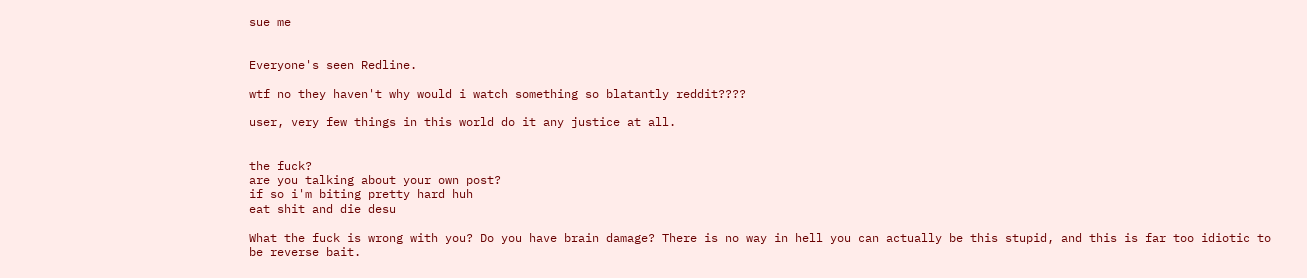sue me


Everyone's seen Redline.

wtf no they haven't why would i watch something so blatantly reddit????

user, very few things in this world do it any justice at all.


the fuck?
are you talking about your own post?
if so i'm biting pretty hard huh
eat shit and die desu

What the fuck is wrong with you? Do you have brain damage? There is no way in hell you can actually be this stupid, and this is far too idiotic to be reverse bait.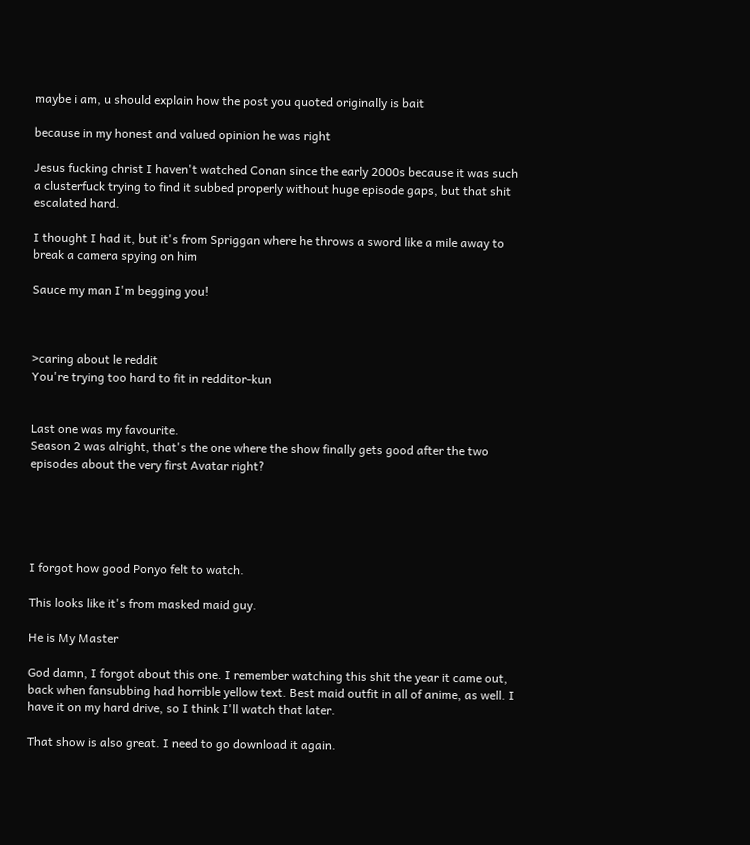maybe i am, u should explain how the post you quoted originally is bait

because in my honest and valued opinion he was right

Jesus fucking christ I haven't watched Conan since the early 2000s because it was such a clusterfuck trying to find it subbed properly without huge episode gaps, but that shit escalated hard.

I thought I had it, but it's from Spriggan where he throws a sword like a mile away to break a camera spying on him

Sauce my man I'm begging you!



>caring about le reddit
You're trying too hard to fit in redditor-kun


Last one was my favourite.
Season 2 was alright, that's the one where the show finally gets good after the two episodes about the very first Avatar right?





I forgot how good Ponyo felt to watch.

This looks like it's from masked maid guy.

He is My Master

God damn, I forgot about this one. I remember watching this shit the year it came out, back when fansubbing had horrible yellow text. Best maid outfit in all of anime, as well. I have it on my hard drive, so I think I'll watch that later.

That show is also great. I need to go download it again.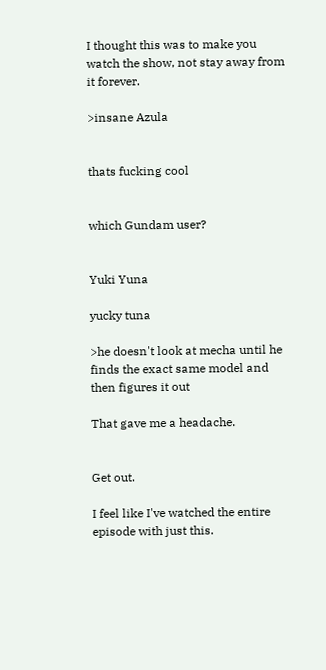I thought this was to make you watch the show, not stay away from it forever.

>insane Azula


thats fucking cool


which Gundam user?


Yuki Yuna

yucky tuna

>he doesn't look at mecha until he finds the exact same model and then figures it out

That gave me a headache.


Get out.

I feel like I've watched the entire episode with just this.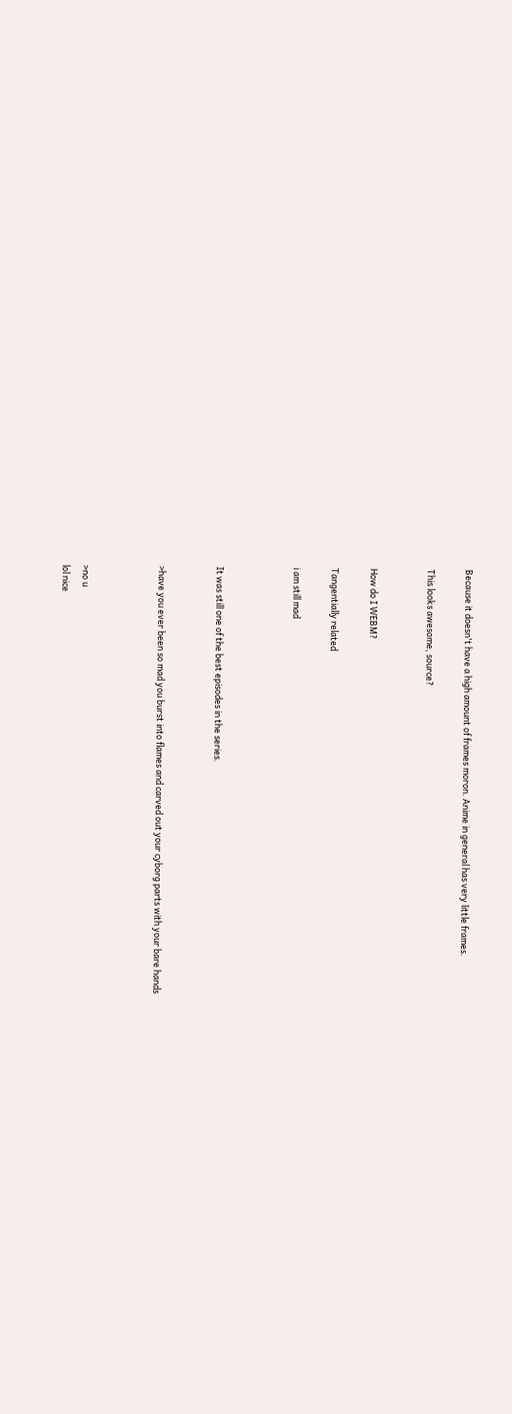Because it doesn't have a high amount of frames moron. Anime in general has very little frames.

This looks awesome, source?


How do I WEBM?

Tangentially related

i am still mad



It was still one of the best episodes in the series.


>have you ever been so mad you burst into flames and carved out your cyborg parts with your bare hands



>no u
lol nice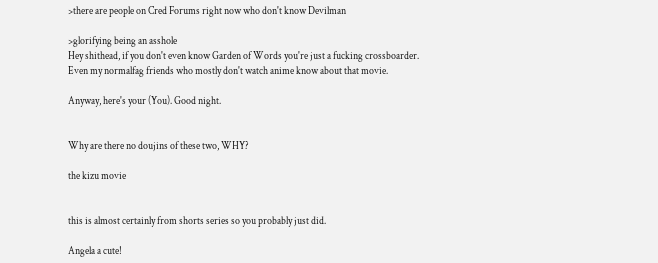>there are people on Cred Forums right now who don't know Devilman

>glorifying being an asshole
Hey shithead, if you don't even know Garden of Words you're just a fucking crossboarder.
Even my normalfag friends who mostly don't watch anime know about that movie.

Anyway, here's your (You). Good night.


Why are there no doujins of these two, WHY?

the kizu movie


this is almost certainly from shorts series so you probably just did.

Angela a cute!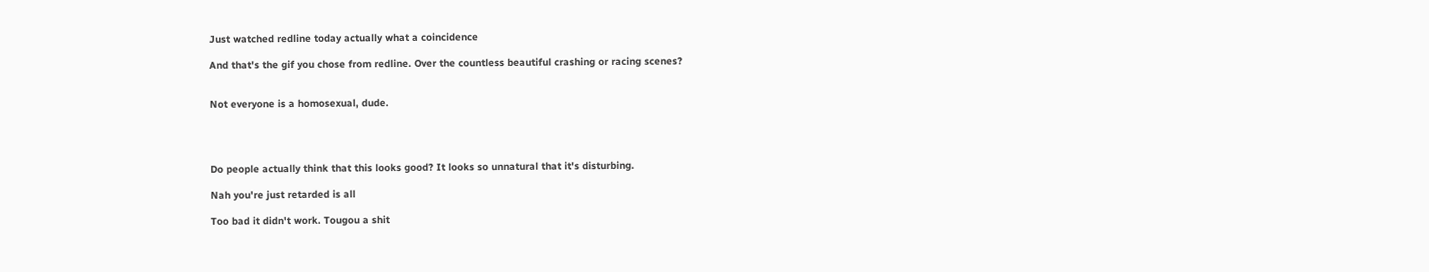Just watched redline today actually what a coincidence

And that's the gif you chose from redline. Over the countless beautiful crashing or racing scenes?


Not everyone is a homosexual, dude.




Do people actually think that this looks good? It looks so unnatural that it's disturbing.

Nah you're just retarded is all

Too bad it didn't work. Tougou a shit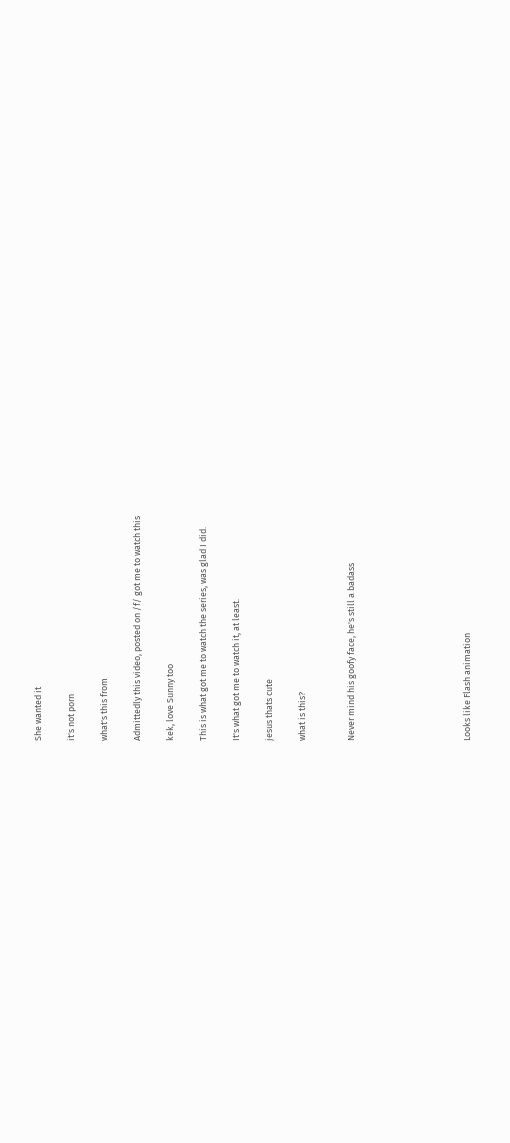She wanted it

it's not porn

what's this from

Admittedly this video, posted on /f/ got me to watch this

kek, love Sunny too

This is what got me to watch the series, was glad I did.

It's what got me to watch it, at least.

jesus thats cute

what is this?


Never mind his goofy face, he's still a badass






Looks like Flash animation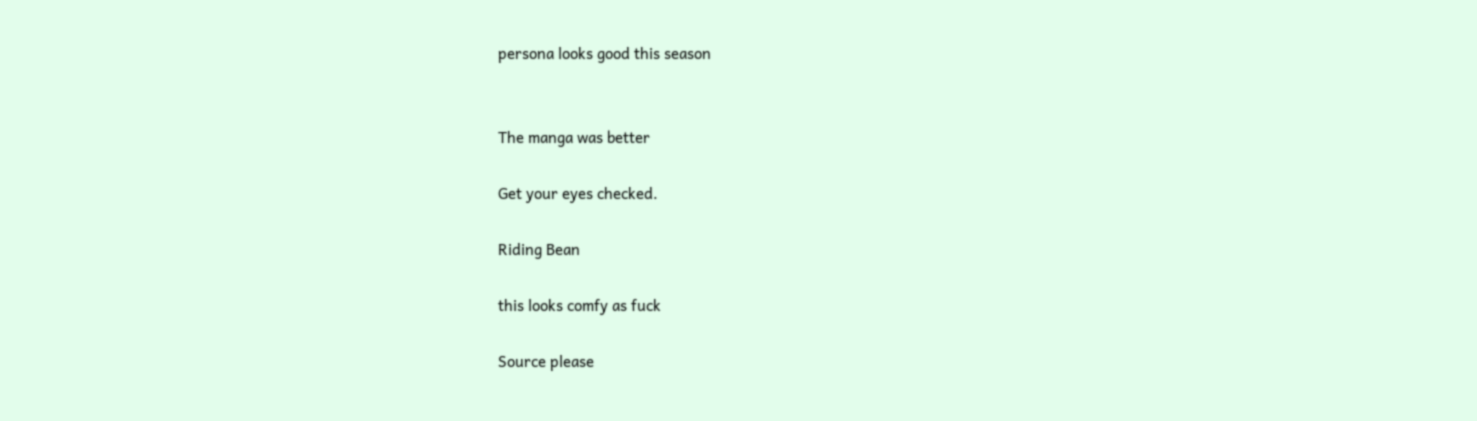persona looks good this season


The manga was better

Get your eyes checked.

Riding Bean

this looks comfy as fuck

Source please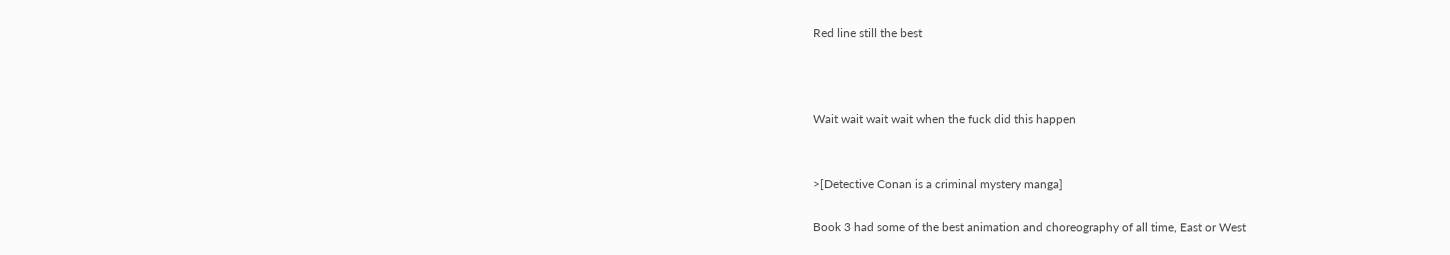Red line still the best



Wait wait wait wait when the fuck did this happen


>[Detective Conan is a criminal mystery manga]

Book 3 had some of the best animation and choreography of all time, East or West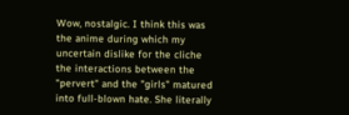Wow, nostalgic. I think this was the anime during which my uncertain dislike for the cliche the interactions between the "pervert" and the "girls" matured into full-blown hate. She literally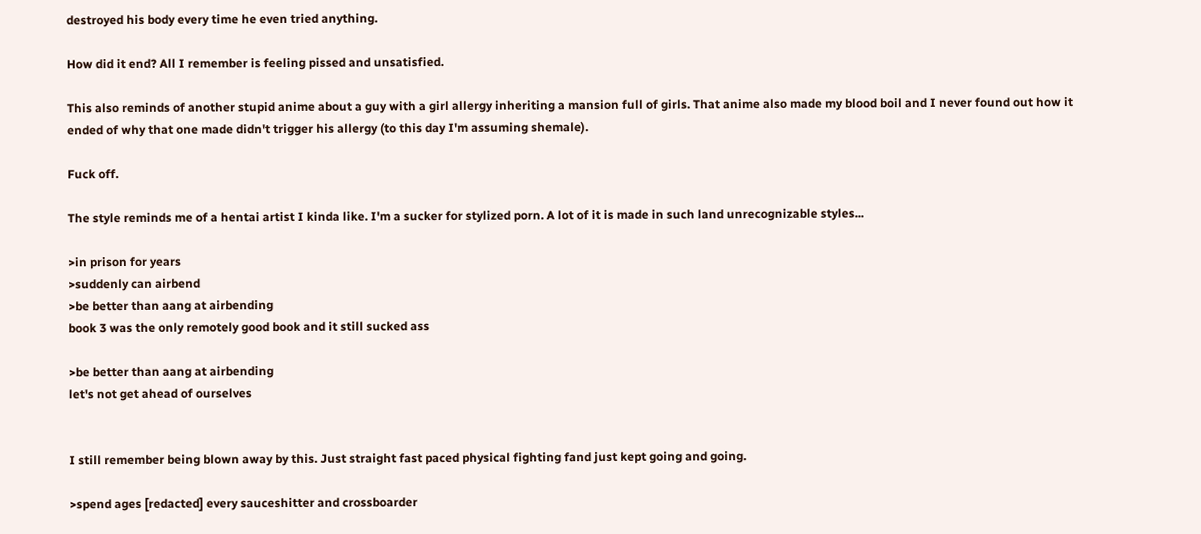destroyed his body every time he even tried anything.

How did it end? All I remember is feeling pissed and unsatisfied.

This also reminds of another stupid anime about a guy with a girl allergy inheriting a mansion full of girls. That anime also made my blood boil and I never found out how it ended of why that one made didn't trigger his allergy (to this day I'm assuming shemale).

Fuck off.

The style reminds me of a hentai artist I kinda like. I'm a sucker for stylized porn. A lot of it is made in such land unrecognizable styles...

>in prison for years
>suddenly can airbend
>be better than aang at airbending
book 3 was the only remotely good book and it still sucked ass

>be better than aang at airbending
let's not get ahead of ourselves


I still remember being blown away by this. Just straight fast paced physical fighting fand just kept going and going.

>spend ages [redacted] every sauceshitter and crossboarder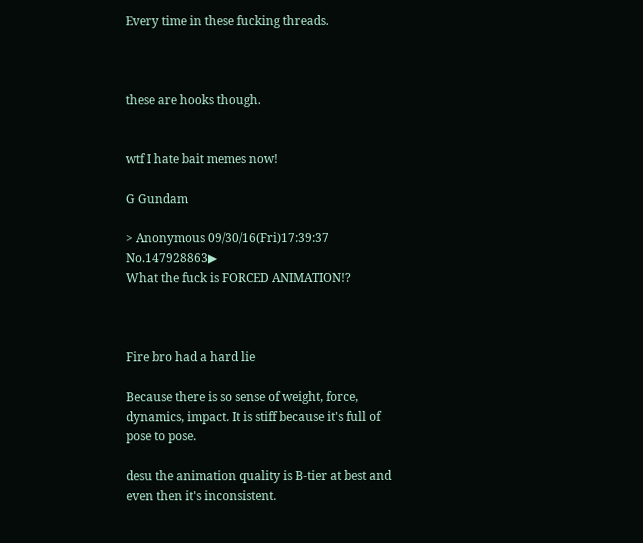Every time in these fucking threads.



these are hooks though.


wtf I hate bait memes now!

G Gundam

> Anonymous 09/30/16(Fri)17:39:37 No.147928863▶
What the fuck is FORCED ANIMATION!?



Fire bro had a hard lie

Because there is so sense of weight, force, dynamics, impact. It is stiff because it's full of pose to pose.

desu the animation quality is B-tier at best and even then it's inconsistent.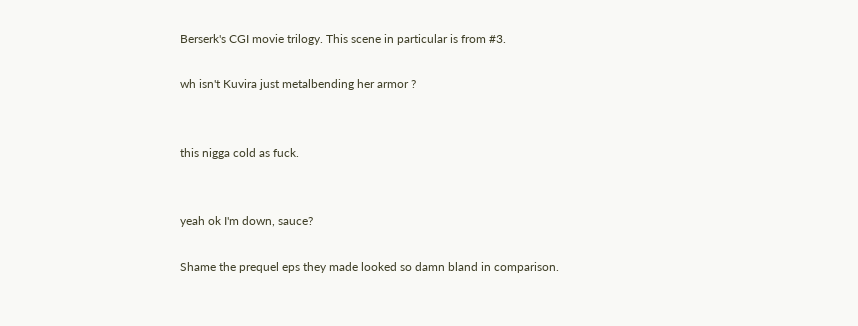Berserk's CGI movie trilogy. This scene in particular is from #3.

wh isn't Kuvira just metalbending her armor ?


this nigga cold as fuck.


yeah ok I'm down, sauce?

Shame the prequel eps they made looked so damn bland in comparison.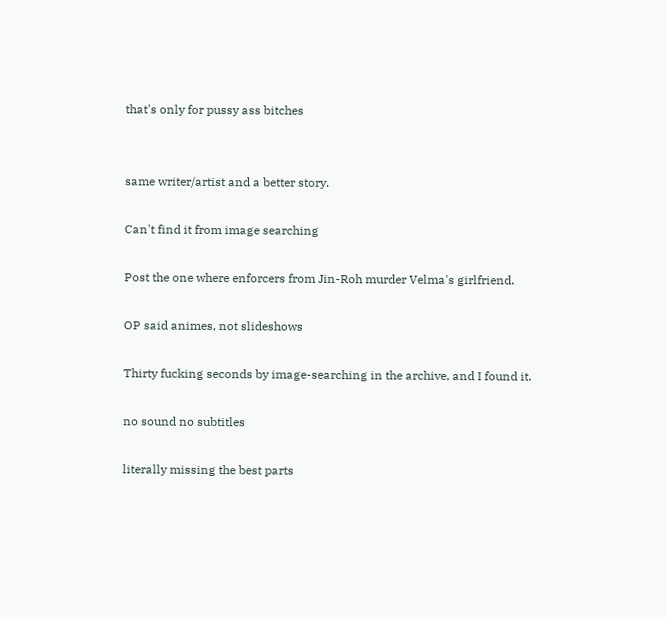that's only for pussy ass bitches


same writer/artist and a better story.

Can't find it from image searching

Post the one where enforcers from Jin-Roh murder Velma's girlfriend.

OP said animes, not slideshows

Thirty fucking seconds by image-searching in the archive, and I found it.

no sound no subtitles

literally missing the best parts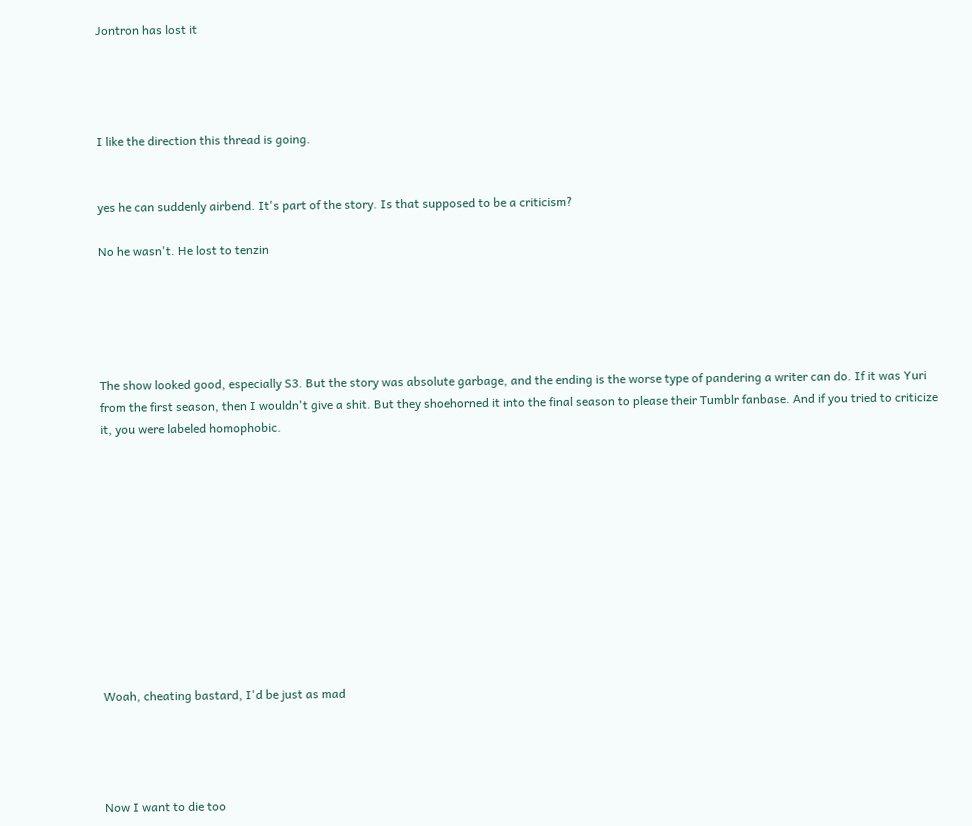Jontron has lost it




I like the direction this thread is going.


yes he can suddenly airbend. It's part of the story. Is that supposed to be a criticism?

No he wasn't. He lost to tenzin





The show looked good, especially S3. But the story was absolute garbage, and the ending is the worse type of pandering a writer can do. If it was Yuri from the first season, then I wouldn't give a shit. But they shoehorned it into the final season to please their Tumblr fanbase. And if you tried to criticize it, you were labeled homophobic.











Woah, cheating bastard, I'd be just as mad




Now I want to die too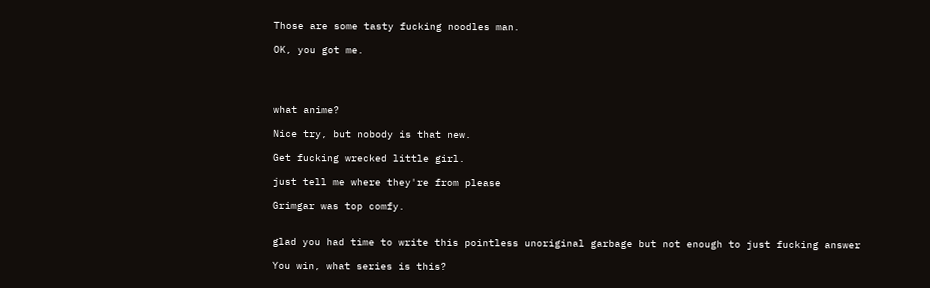Those are some tasty fucking noodles man.

OK, you got me.




what anime?

Nice try, but nobody is that new.

Get fucking wrecked little girl.

just tell me where they're from please

Grimgar was top comfy.


glad you had time to write this pointless unoriginal garbage but not enough to just fucking answer

You win, what series is this?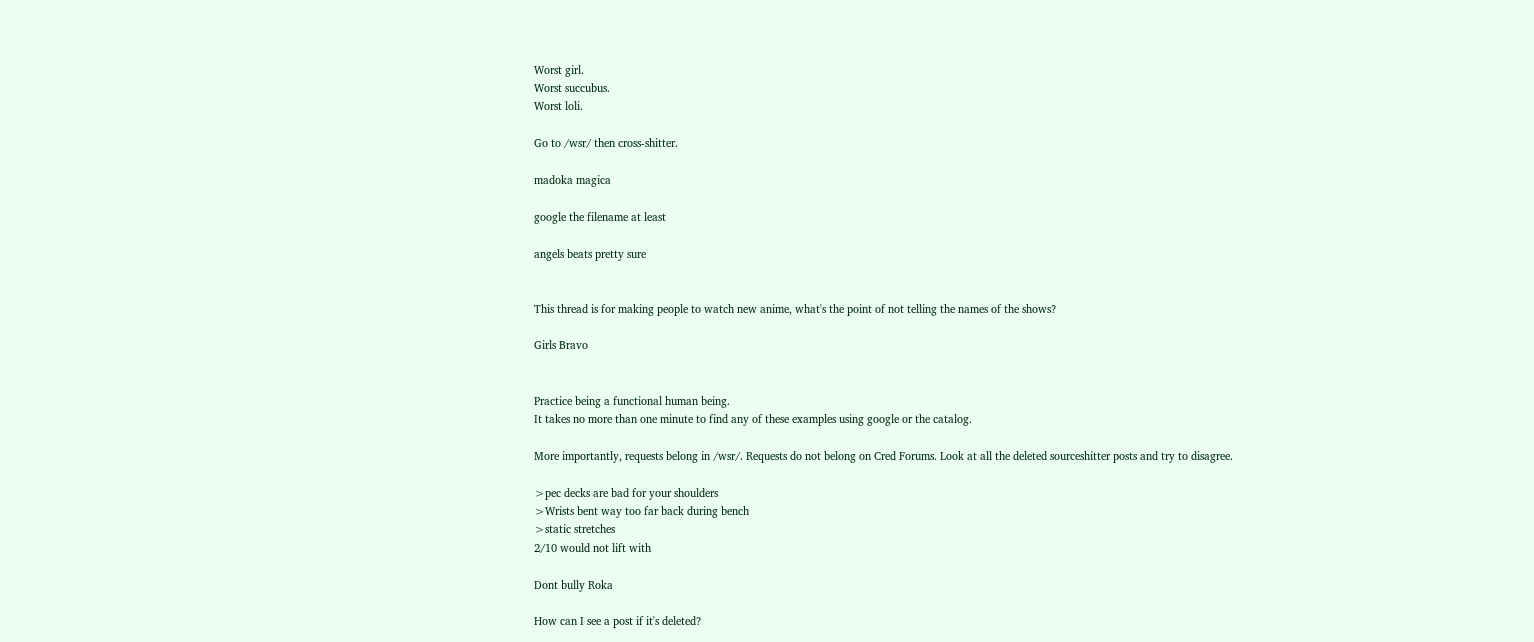Worst girl.
Worst succubus.
Worst loli.

Go to /wsr/ then cross-shitter.

madoka magica

google the filename at least

angels beats pretty sure


This thread is for making people to watch new anime, what's the point of not telling the names of the shows?

Girls Bravo


Practice being a functional human being.
It takes no more than one minute to find any of these examples using google or the catalog.

More importantly, requests belong in /wsr/. Requests do not belong on Cred Forums. Look at all the deleted sourceshitter posts and try to disagree.

>pec decks are bad for your shoulders
>Wrists bent way too far back during bench
>static stretches
2/10 would not lift with

Dont bully Roka

How can I see a post if it's deleted?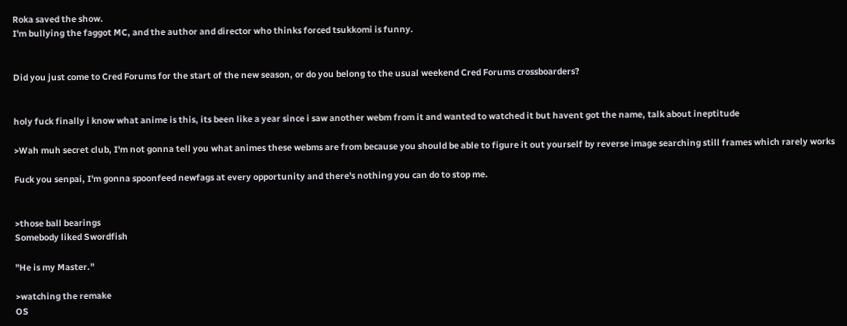Roka saved the show.
I'm bullying the faggot MC, and the author and director who thinks forced tsukkomi is funny.


Did you just come to Cred Forums for the start of the new season, or do you belong to the usual weekend Cred Forums crossboarders?


holy fuck finally i know what anime is this, its been like a year since i saw another webm from it and wanted to watched it but havent got the name, talk about ineptitude

>Wah muh secret club, I'm not gonna tell you what animes these webms are from because you should be able to figure it out yourself by reverse image searching still frames which rarely works

Fuck you senpai, I'm gonna spoonfeed newfags at every opportunity and there's nothing you can do to stop me.


>those ball bearings
Somebody liked Swordfish

"He is my Master."

>watching the remake
OS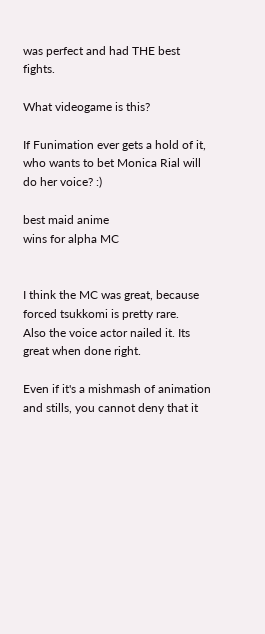was perfect and had THE best fights.

What videogame is this?

If Funimation ever gets a hold of it, who wants to bet Monica Rial will do her voice? :)

best maid anime
wins for alpha MC


I think the MC was great, because forced tsukkomi is pretty rare.
Also the voice actor nailed it. Its great when done right.

Even if it's a mishmash of animation and stills, you cannot deny that it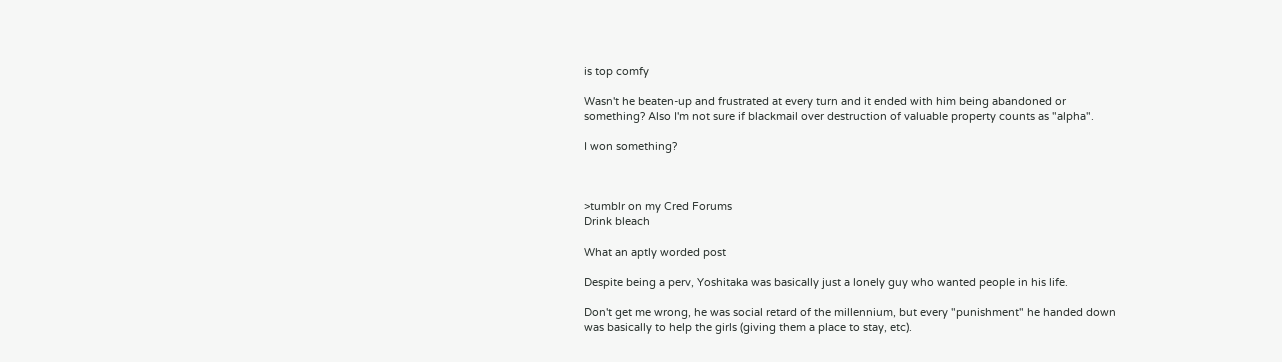is top comfy

Wasn't he beaten-up and frustrated at every turn and it ended with him being abandoned or something? Also I'm not sure if blackmail over destruction of valuable property counts as "alpha".

I won something?



>tumblr on my Cred Forums
Drink bleach

What an aptly worded post

Despite being a perv, Yoshitaka was basically just a lonely guy who wanted people in his life.

Don't get me wrong, he was social retard of the millennium, but every "punishment" he handed down was basically to help the girls (giving them a place to stay, etc).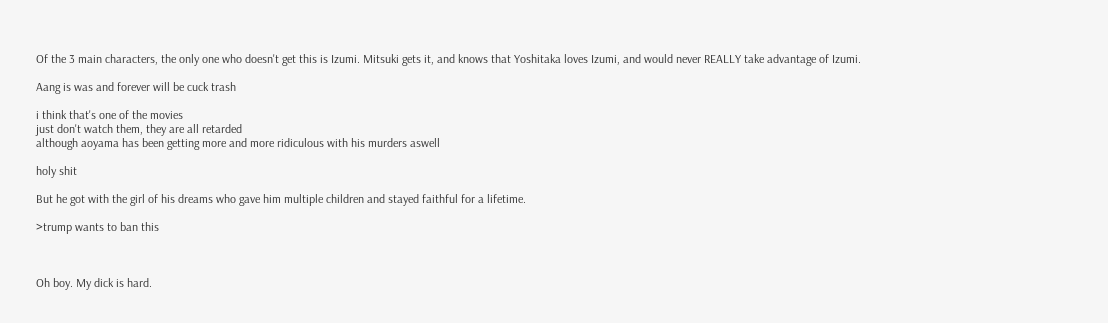Of the 3 main characters, the only one who doesn't get this is Izumi. Mitsuki gets it, and knows that Yoshitaka loves Izumi, and would never REALLY take advantage of Izumi.

Aang is was and forever will be cuck trash

i think that's one of the movies
just don't watch them, they are all retarded
although aoyama has been getting more and more ridiculous with his murders aswell

holy shit

But he got with the girl of his dreams who gave him multiple children and stayed faithful for a lifetime.

>trump wants to ban this



Oh boy. My dick is hard.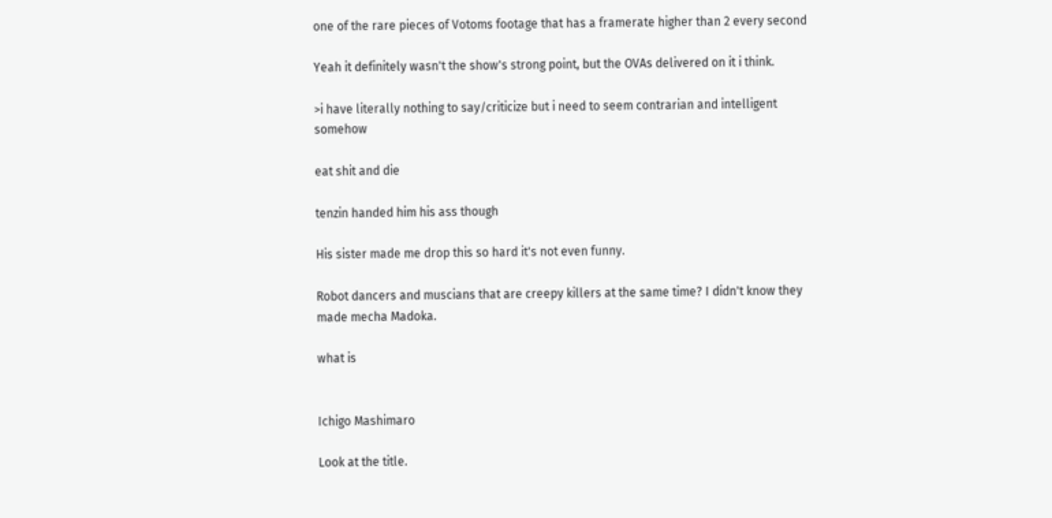one of the rare pieces of Votoms footage that has a framerate higher than 2 every second

Yeah it definitely wasn't the show's strong point, but the OVAs delivered on it i think.

>i have literally nothing to say/criticize but i need to seem contrarian and intelligent somehow

eat shit and die

tenzin handed him his ass though

His sister made me drop this so hard it's not even funny.

Robot dancers and muscians that are creepy killers at the same time? I didn't know they made mecha Madoka.

what is


Ichigo Mashimaro

Look at the title.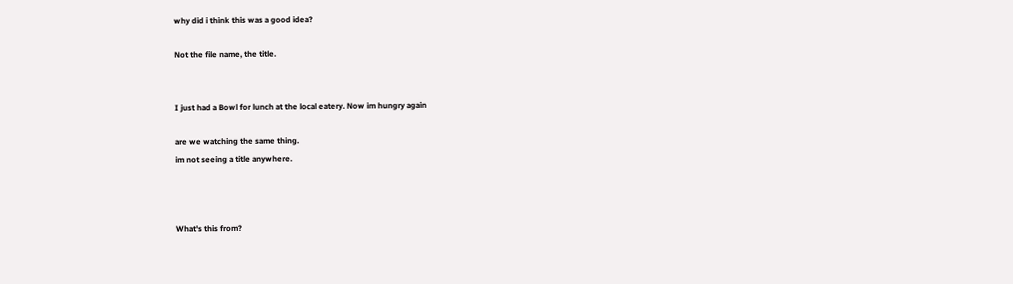why did i think this was a good idea?

Not the file name, the title.


I just had a Bowl for lunch at the local eatery. Now im hungry again

are we watching the same thing.
im not seeing a title anywhere.



What's this from?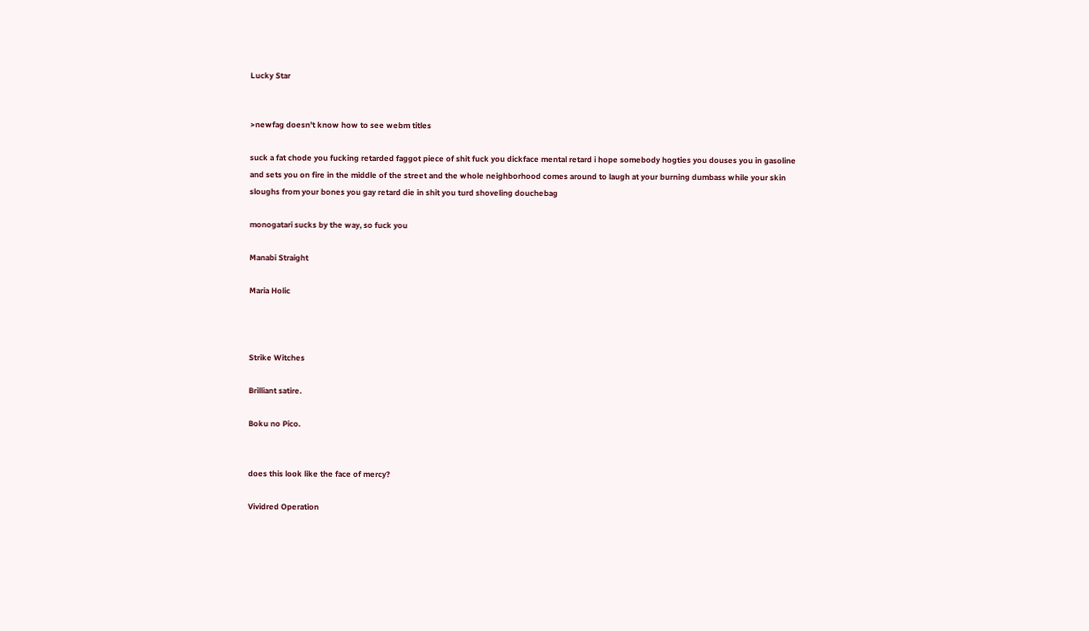Lucky Star


>newfag doesn't know how to see webm titles

suck a fat chode you fucking retarded faggot piece of shit fuck you dickface mental retard i hope somebody hogties you douses you in gasoline and sets you on fire in the middle of the street and the whole neighborhood comes around to laugh at your burning dumbass while your skin sloughs from your bones you gay retard die in shit you turd shoveling douchebag

monogatari sucks by the way, so fuck you

Manabi Straight

Maria Holic



Strike Witches

Brilliant satire.

Boku no Pico.


does this look like the face of mercy?

Vividred Operation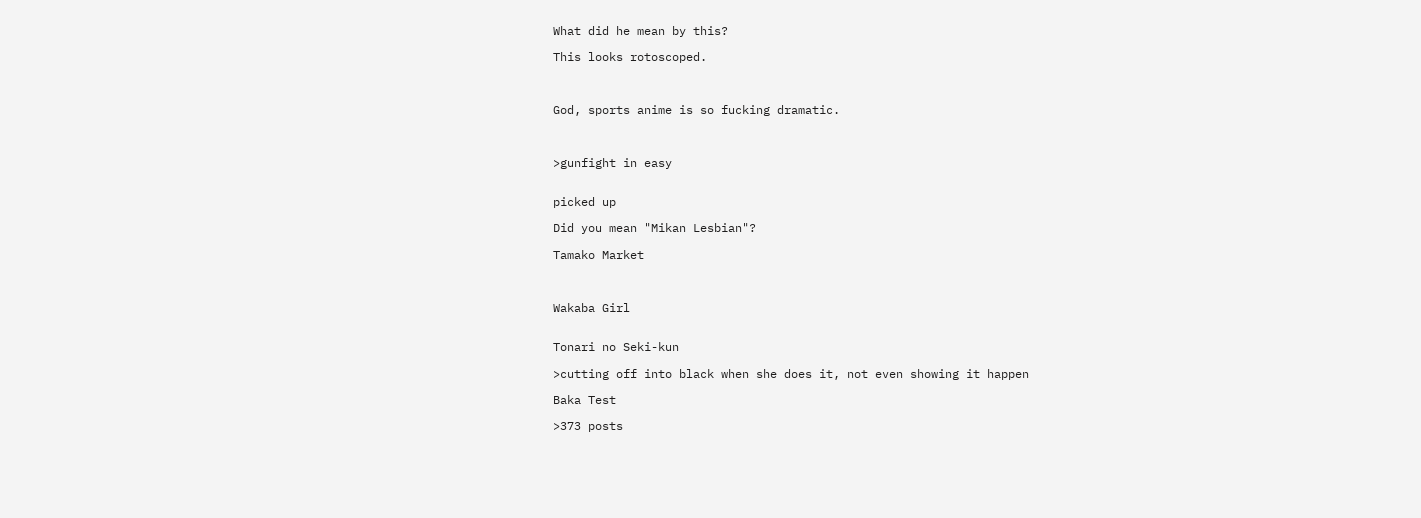What did he mean by this?

This looks rotoscoped.



God, sports anime is so fucking dramatic.



>gunfight in easy


picked up

Did you mean "Mikan Lesbian"?

Tamako Market



Wakaba Girl


Tonari no Seki-kun

>cutting off into black when she does it, not even showing it happen

Baka Test

>373 posts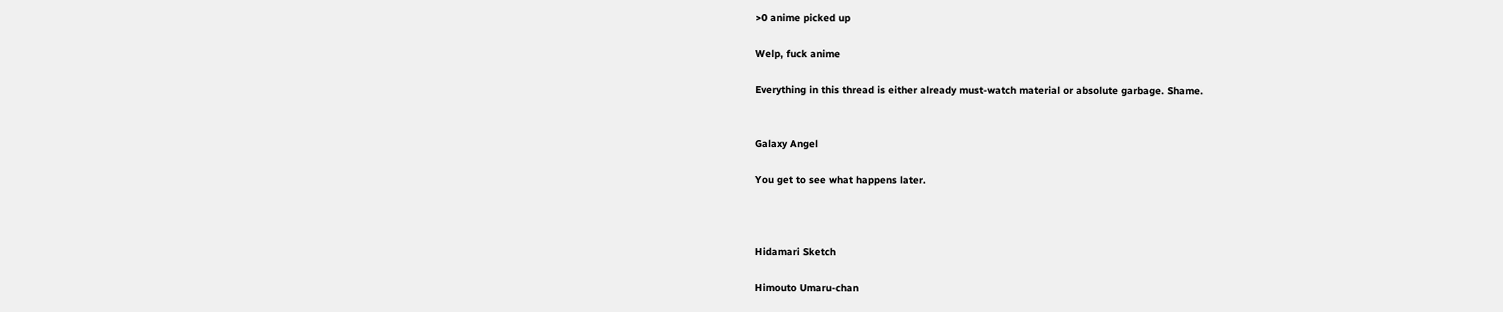>0 anime picked up

Welp, fuck anime

Everything in this thread is either already must-watch material or absolute garbage. Shame.


Galaxy Angel

You get to see what happens later.



Hidamari Sketch

Himouto Umaru-chan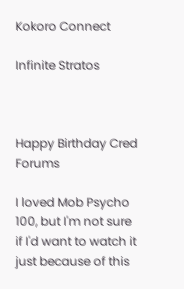Kokoro Connect

Infinite Stratos



Happy Birthday Cred Forums

I loved Mob Psycho 100, but I'm not sure if I'd want to watch it just because of this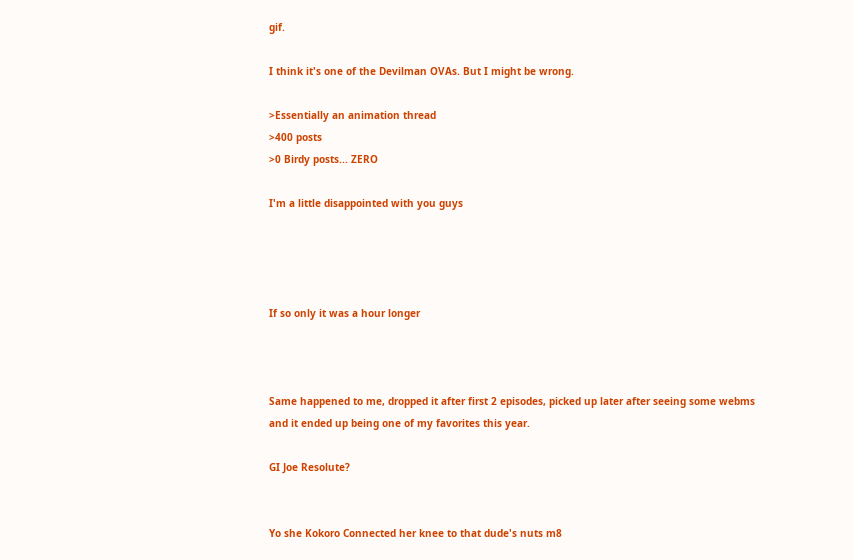gif.

I think it's one of the Devilman OVAs. But I might be wrong.

>Essentially an animation thread
>400 posts
>0 Birdy posts... ZERO

I'm a little disappointed with you guys




If so only it was a hour longer



Same happened to me, dropped it after first 2 episodes, picked up later after seeing some webms and it ended up being one of my favorites this year.

GI Joe Resolute?


Yo she Kokoro Connected her knee to that dude's nuts m8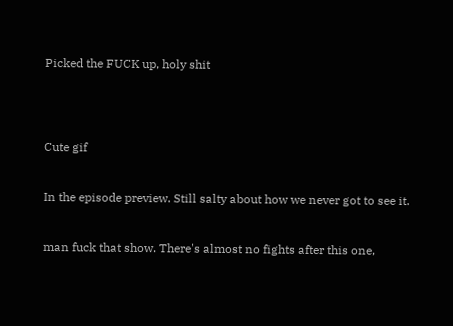Picked the FUCK up, holy shit




Cute gif


In the episode preview. Still salty about how we never got to see it.


man fuck that show. There's almost no fights after this one,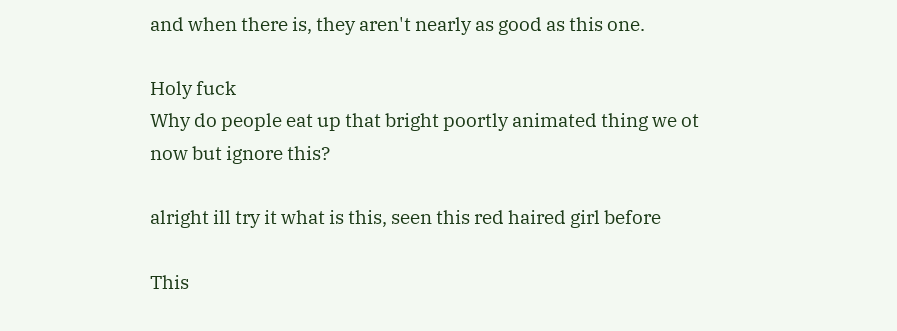and when there is, they aren't nearly as good as this one.

Holy fuck
Why do people eat up that bright poortly animated thing we ot now but ignore this?

alright ill try it what is this, seen this red haired girl before

This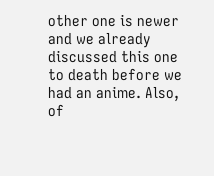other one is newer and we already discussed this one to death before we had an anime. Also, of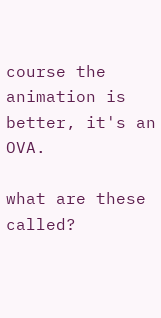course the animation is better, it's an OVA.

what are these called?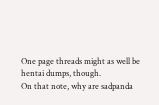One page threads might as well be hentai dumps, though.
On that note, why are sadpanda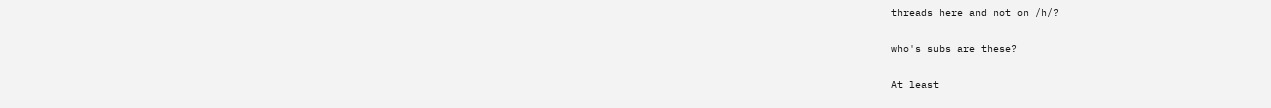threads here and not on /h/?

who's subs are these?

At least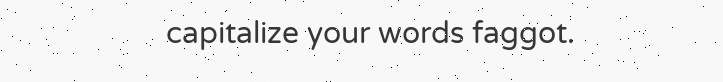capitalize your words faggot.